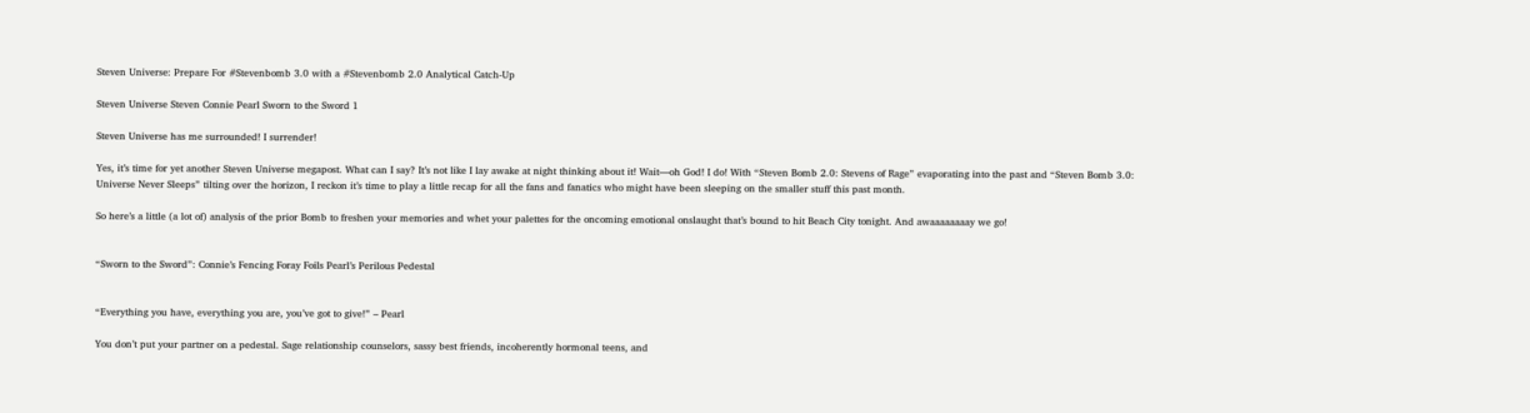Steven Universe: Prepare For #Stevenbomb 3.0 with a #Stevenbomb 2.0 Analytical Catch-Up

Steven Universe Steven Connie Pearl Sworn to the Sword 1

Steven Universe has me surrounded! I surrender!

Yes, it’s time for yet another Steven Universe megapost. What can I say? It’s not like I lay awake at night thinking about it! Wait—oh God! I do! With “Steven Bomb 2.0: Stevens of Rage” evaporating into the past and “Steven Bomb 3.0: Universe Never Sleeps” tilting over the horizon, I reckon it’s time to play a little recap for all the fans and fanatics who might have been sleeping on the smaller stuff this past month.

So here’s a little (a lot of) analysis of the prior Bomb to freshen your memories and whet your palettes for the oncoming emotional onslaught that’s bound to hit Beach City tonight. And awaaaaaaaay we go!


“Sworn to the Sword”: Connie’s Fencing Foray Foils Pearl’s Perilous Pedestal


“Everything you have, everything you are, you’ve got to give!” – Pearl

You don’t put your partner on a pedestal. Sage relationship counselors, sassy best friends, incoherently hormonal teens, and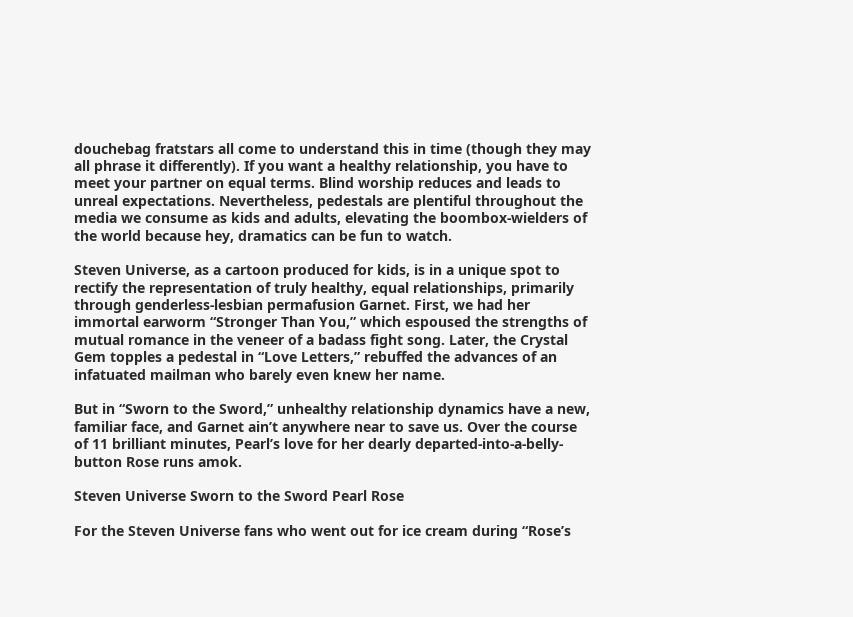douchebag fratstars all come to understand this in time (though they may all phrase it differently). If you want a healthy relationship, you have to meet your partner on equal terms. Blind worship reduces and leads to unreal expectations. Nevertheless, pedestals are plentiful throughout the media we consume as kids and adults, elevating the boombox-wielders of the world because hey, dramatics can be fun to watch.

Steven Universe, as a cartoon produced for kids, is in a unique spot to rectify the representation of truly healthy, equal relationships, primarily through genderless-lesbian permafusion Garnet. First, we had her immortal earworm “Stronger Than You,” which espoused the strengths of mutual romance in the veneer of a badass fight song. Later, the Crystal Gem topples a pedestal in “Love Letters,” rebuffed the advances of an infatuated mailman who barely even knew her name.

But in “Sworn to the Sword,” unhealthy relationship dynamics have a new, familiar face, and Garnet ain’t anywhere near to save us. Over the course of 11 brilliant minutes, Pearl’s love for her dearly departed-into-a-belly-button Rose runs amok.

Steven Universe Sworn to the Sword Pearl Rose

For the Steven Universe fans who went out for ice cream during “Rose’s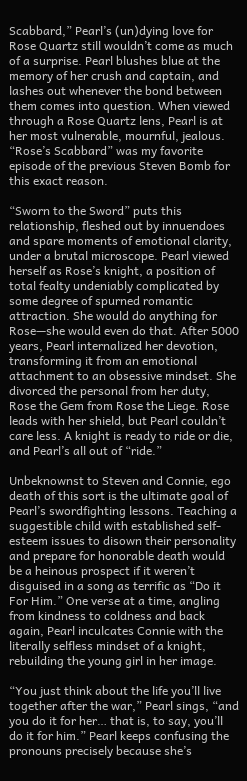Scabbard,” Pearl’s (un)dying love for Rose Quartz still wouldn’t come as much of a surprise. Pearl blushes blue at the memory of her crush and captain, and lashes out whenever the bond between them comes into question. When viewed through a Rose Quartz lens, Pearl is at her most vulnerable, mournful, jealous. “Rose’s Scabbard” was my favorite episode of the previous Steven Bomb for this exact reason.

“Sworn to the Sword” puts this relationship, fleshed out by innuendoes and spare moments of emotional clarity, under a brutal microscope. Pearl viewed herself as Rose’s knight, a position of total fealty undeniably complicated by some degree of spurned romantic attraction. She would do anything for Rose—she would even do that. After 5000 years, Pearl internalized her devotion, transforming it from an emotional attachment to an obsessive mindset. She divorced the personal from her duty, Rose the Gem from Rose the Liege. Rose leads with her shield, but Pearl couldn’t care less. A knight is ready to ride or die, and Pearl’s all out of “ride.”

Unbeknownst to Steven and Connie, ego death of this sort is the ultimate goal of Pearl’s swordfighting lessons. Teaching a suggestible child with established self-esteem issues to disown their personality and prepare for honorable death would be a heinous prospect if it weren’t disguised in a song as terrific as “Do it For Him.” One verse at a time, angling from kindness to coldness and back again, Pearl inculcates Connie with the literally selfless mindset of a knight, rebuilding the young girl in her image.

“You just think about the life you’ll live together after the war,” Pearl sings, “and you do it for her… that is, to say, you’ll do it for him.” Pearl keeps confusing the pronouns precisely because she’s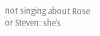not singing about Rose or Steven: she’s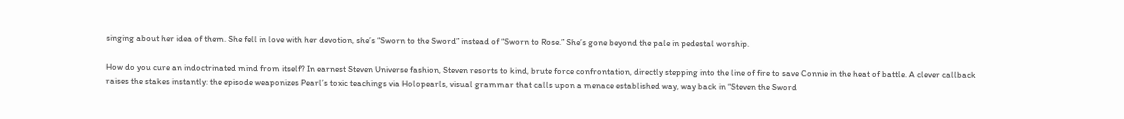singing about her idea of them. She fell in love with her devotion, she’s “Sworn to the Sword” instead of “Sworn to Rose.” She’s gone beyond the pale in pedestal worship.

How do you cure an indoctrinated mind from itself? In earnest Steven Universe fashion, Steven resorts to kind, brute force confrontation, directly stepping into the line of fire to save Connie in the heat of battle. A clever callback raises the stakes instantly: the episode weaponizes Pearl’s toxic teachings via Holopearls, visual grammar that calls upon a menace established way, way back in “Steven the Sword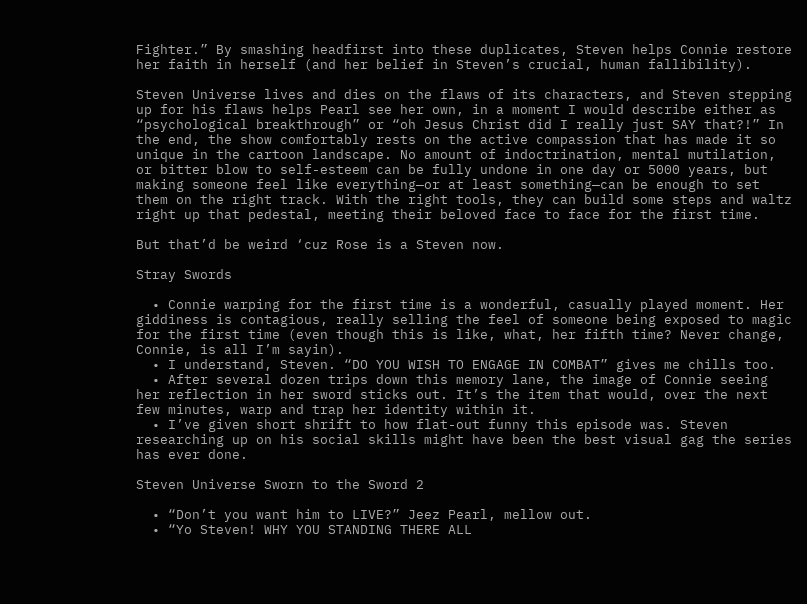Fighter.” By smashing headfirst into these duplicates, Steven helps Connie restore her faith in herself (and her belief in Steven’s crucial, human fallibility).

Steven Universe lives and dies on the flaws of its characters, and Steven stepping up for his flaws helps Pearl see her own, in a moment I would describe either as “psychological breakthrough” or “oh Jesus Christ did I really just SAY that?!” In the end, the show comfortably rests on the active compassion that has made it so unique in the cartoon landscape. No amount of indoctrination, mental mutilation, or bitter blow to self-esteem can be fully undone in one day or 5000 years, but making someone feel like everything—or at least something—can be enough to set them on the right track. With the right tools, they can build some steps and waltz right up that pedestal, meeting their beloved face to face for the first time.

But that’d be weird ‘cuz Rose is a Steven now.

Stray Swords

  • Connie warping for the first time is a wonderful, casually played moment. Her giddiness is contagious, really selling the feel of someone being exposed to magic for the first time (even though this is like, what, her fifth time? Never change, Connie, is all I’m sayin).
  • I understand, Steven. “DO YOU WISH TO ENGAGE IN COMBAT” gives me chills too.
  • After several dozen trips down this memory lane, the image of Connie seeing her reflection in her sword sticks out. It’s the item that would, over the next few minutes, warp and trap her identity within it.
  • I’ve given short shrift to how flat-out funny this episode was. Steven researching up on his social skills might have been the best visual gag the series has ever done.

Steven Universe Sworn to the Sword 2

  • “Don’t you want him to LIVE?” Jeez Pearl, mellow out.
  • “Yo Steven! WHY YOU STANDING THERE ALL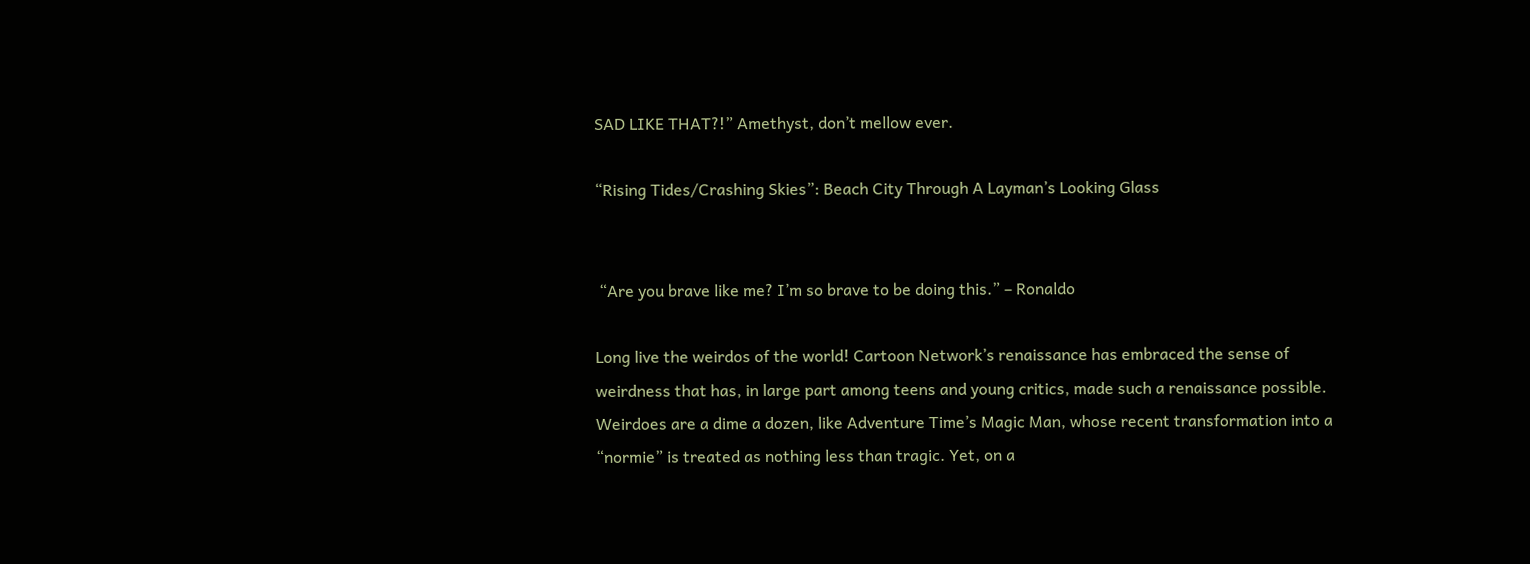SAD LIKE THAT?!” Amethyst, don’t mellow ever.

“Rising Tides/Crashing Skies”: Beach City Through A Layman’s Looking Glass


 “Are you brave like me? I’m so brave to be doing this.” – Ronaldo

Long live the weirdos of the world! Cartoon Network’s renaissance has embraced the sense of weirdness that has, in large part among teens and young critics, made such a renaissance possible. Weirdoes are a dime a dozen, like Adventure Time’s Magic Man, whose recent transformation into a “normie” is treated as nothing less than tragic. Yet, on a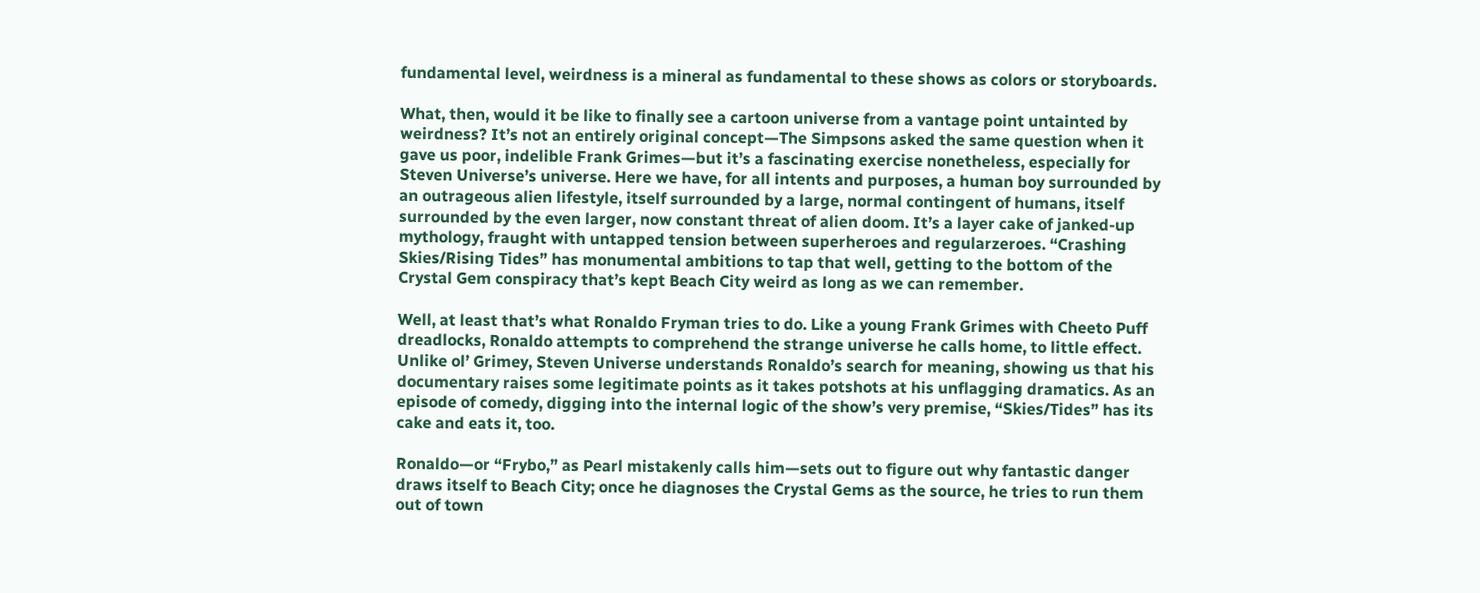fundamental level, weirdness is a mineral as fundamental to these shows as colors or storyboards.

What, then, would it be like to finally see a cartoon universe from a vantage point untainted by weirdness? It’s not an entirely original concept—The Simpsons asked the same question when it gave us poor, indelible Frank Grimes—but it’s a fascinating exercise nonetheless, especially for Steven Universe’s universe. Here we have, for all intents and purposes, a human boy surrounded by an outrageous alien lifestyle, itself surrounded by a large, normal contingent of humans, itself surrounded by the even larger, now constant threat of alien doom. It’s a layer cake of janked-up mythology, fraught with untapped tension between superheroes and regularzeroes. “Crashing Skies/Rising Tides” has monumental ambitions to tap that well, getting to the bottom of the Crystal Gem conspiracy that’s kept Beach City weird as long as we can remember.

Well, at least that’s what Ronaldo Fryman tries to do. Like a young Frank Grimes with Cheeto Puff dreadlocks, Ronaldo attempts to comprehend the strange universe he calls home, to little effect. Unlike ol’ Grimey, Steven Universe understands Ronaldo’s search for meaning, showing us that his documentary raises some legitimate points as it takes potshots at his unflagging dramatics. As an episode of comedy, digging into the internal logic of the show’s very premise, “Skies/Tides” has its cake and eats it, too.

Ronaldo—or “Frybo,” as Pearl mistakenly calls him—sets out to figure out why fantastic danger draws itself to Beach City; once he diagnoses the Crystal Gems as the source, he tries to run them out of town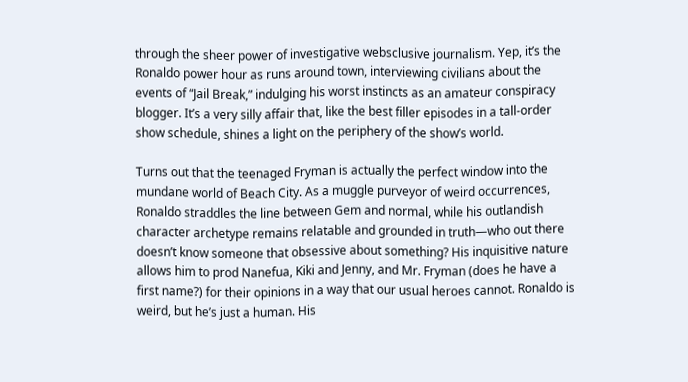through the sheer power of investigative websclusive journalism. Yep, it’s the Ronaldo power hour as runs around town, interviewing civilians about the events of “Jail Break,” indulging his worst instincts as an amateur conspiracy blogger. It’s a very silly affair that, like the best filler episodes in a tall-order show schedule, shines a light on the periphery of the show’s world.

Turns out that the teenaged Fryman is actually the perfect window into the mundane world of Beach City. As a muggle purveyor of weird occurrences, Ronaldo straddles the line between Gem and normal, while his outlandish character archetype remains relatable and grounded in truth—who out there doesn’t know someone that obsessive about something? His inquisitive nature allows him to prod Nanefua, Kiki and Jenny, and Mr. Fryman (does he have a first name?) for their opinions in a way that our usual heroes cannot. Ronaldo is weird, but he’s just a human. His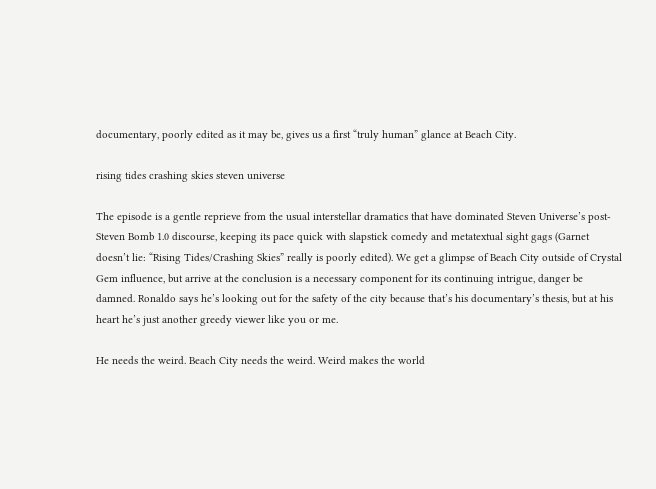documentary, poorly edited as it may be, gives us a first “truly human” glance at Beach City.

rising tides crashing skies steven universe

The episode is a gentle reprieve from the usual interstellar dramatics that have dominated Steven Universe’s post-Steven Bomb 1.0 discourse, keeping its pace quick with slapstick comedy and metatextual sight gags (Garnet doesn’t lie: “Rising Tides/Crashing Skies” really is poorly edited). We get a glimpse of Beach City outside of Crystal Gem influence, but arrive at the conclusion is a necessary component for its continuing intrigue, danger be damned. Ronaldo says he’s looking out for the safety of the city because that’s his documentary’s thesis, but at his heart he’s just another greedy viewer like you or me.

He needs the weird. Beach City needs the weird. Weird makes the world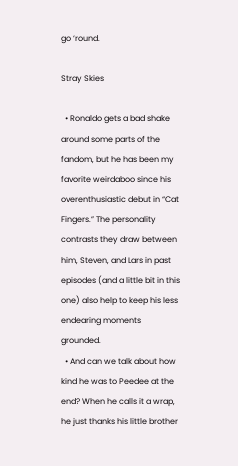go ‘round.

Stray Skies

  • Ronaldo gets a bad shake around some parts of the fandom, but he has been my favorite weirdaboo since his overenthusiastic debut in “Cat Fingers.” The personality contrasts they draw between him, Steven, and Lars in past episodes (and a little bit in this one) also help to keep his less endearing moments grounded.
  • And can we talk about how kind he was to Peedee at the end? When he calls it a wrap, he just thanks his little brother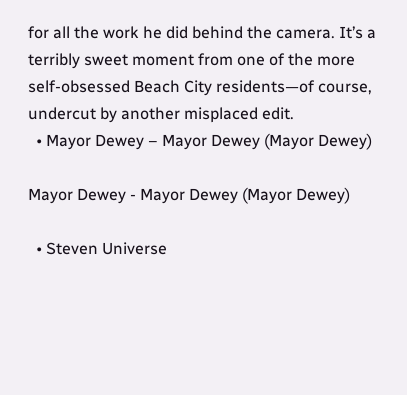for all the work he did behind the camera. It’s a terribly sweet moment from one of the more self-obsessed Beach City residents—of course, undercut by another misplaced edit.
  • Mayor Dewey – Mayor Dewey (Mayor Dewey)

Mayor Dewey - Mayor Dewey (Mayor Dewey)

  • Steven Universe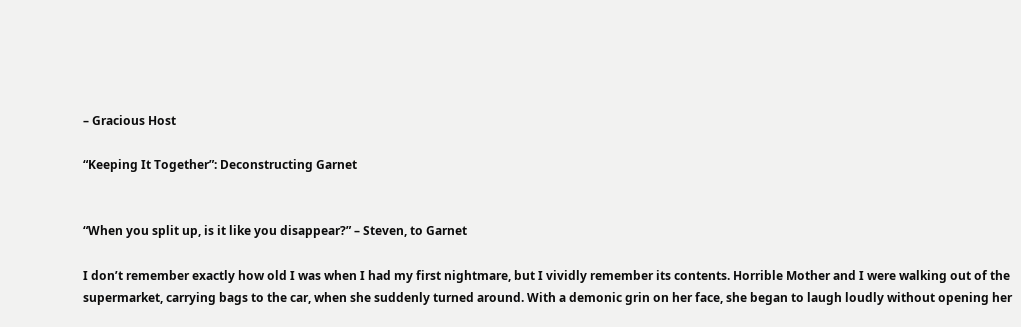– Gracious Host

“Keeping It Together”: Deconstructing Garnet


“When you split up, is it like you disappear?” – Steven, to Garnet

I don’t remember exactly how old I was when I had my first nightmare, but I vividly remember its contents. Horrible Mother and I were walking out of the supermarket, carrying bags to the car, when she suddenly turned around. With a demonic grin on her face, she began to laugh loudly without opening her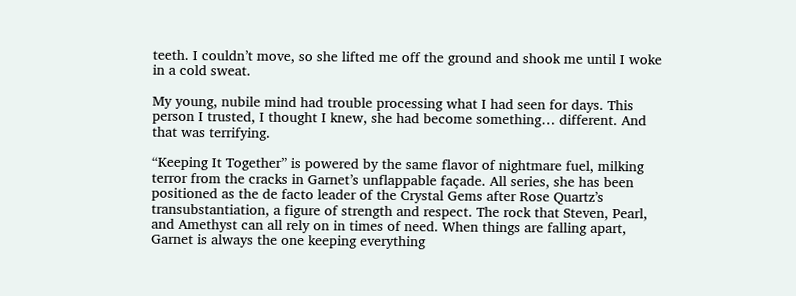teeth. I couldn’t move, so she lifted me off the ground and shook me until I woke in a cold sweat.

My young, nubile mind had trouble processing what I had seen for days. This person I trusted, I thought I knew, she had become something… different. And that was terrifying.

“Keeping It Together” is powered by the same flavor of nightmare fuel, milking terror from the cracks in Garnet’s unflappable façade. All series, she has been positioned as the de facto leader of the Crystal Gems after Rose Quartz’s transubstantiation, a figure of strength and respect. The rock that Steven, Pearl, and Amethyst can all rely on in times of need. When things are falling apart, Garnet is always the one keeping everything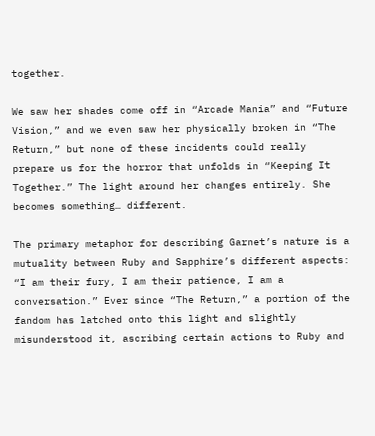together.

We saw her shades come off in “Arcade Mania” and “Future Vision,” and we even saw her physically broken in “The Return,” but none of these incidents could really prepare us for the horror that unfolds in “Keeping It Together.” The light around her changes entirely. She becomes something… different.

The primary metaphor for describing Garnet’s nature is a mutuality between Ruby and Sapphire’s different aspects: “I am their fury, I am their patience, I am a conversation.” Ever since “The Return,” a portion of the fandom has latched onto this light and slightly misunderstood it, ascribing certain actions to Ruby and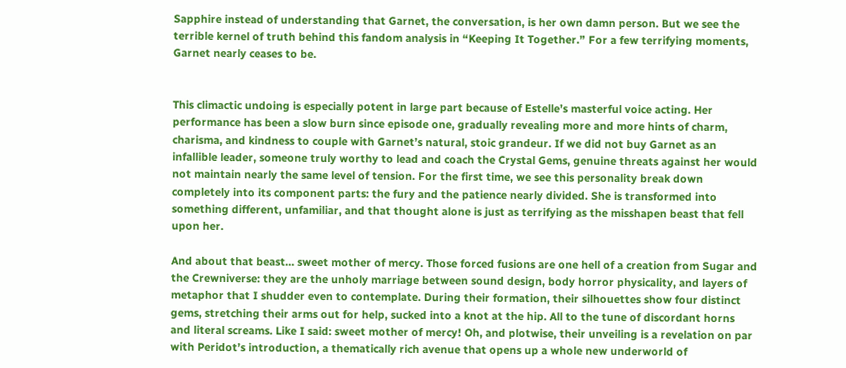Sapphire instead of understanding that Garnet, the conversation, is her own damn person. But we see the terrible kernel of truth behind this fandom analysis in “Keeping It Together.” For a few terrifying moments, Garnet nearly ceases to be.


This climactic undoing is especially potent in large part because of Estelle’s masterful voice acting. Her performance has been a slow burn since episode one, gradually revealing more and more hints of charm, charisma, and kindness to couple with Garnet’s natural, stoic grandeur. If we did not buy Garnet as an infallible leader, someone truly worthy to lead and coach the Crystal Gems, genuine threats against her would not maintain nearly the same level of tension. For the first time, we see this personality break down completely into its component parts: the fury and the patience nearly divided. She is transformed into something different, unfamiliar, and that thought alone is just as terrifying as the misshapen beast that fell upon her.

And about that beast… sweet mother of mercy. Those forced fusions are one hell of a creation from Sugar and the Crewniverse: they are the unholy marriage between sound design, body horror physicality, and layers of metaphor that I shudder even to contemplate. During their formation, their silhouettes show four distinct gems, stretching their arms out for help, sucked into a knot at the hip. All to the tune of discordant horns and literal screams. Like I said: sweet mother of mercy! Oh, and plotwise, their unveiling is a revelation on par with Peridot’s introduction, a thematically rich avenue that opens up a whole new underworld of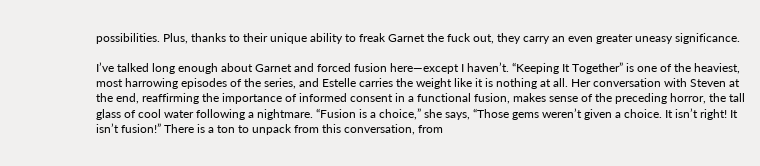possibilities. Plus, thanks to their unique ability to freak Garnet the fuck out, they carry an even greater uneasy significance.

I’ve talked long enough about Garnet and forced fusion here—except I haven’t. “Keeping It Together” is one of the heaviest, most harrowing episodes of the series, and Estelle carries the weight like it is nothing at all. Her conversation with Steven at the end, reaffirming the importance of informed consent in a functional fusion, makes sense of the preceding horror, the tall glass of cool water following a nightmare. “Fusion is a choice,” she says, “Those gems weren’t given a choice. It isn’t right! It isn’t fusion!” There is a ton to unpack from this conversation, from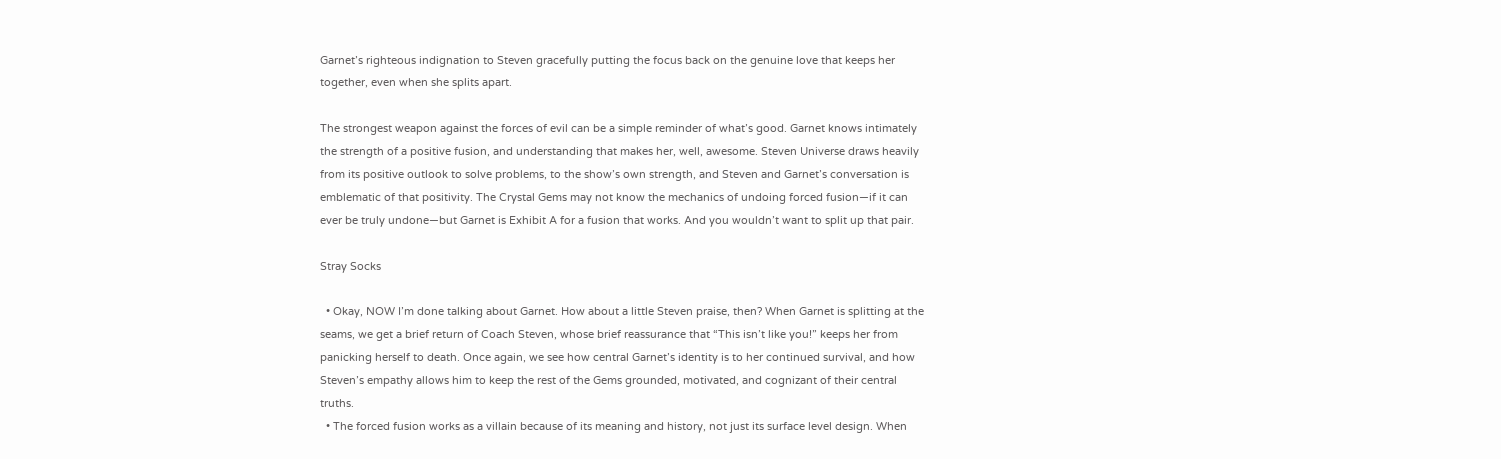Garnet’s righteous indignation to Steven gracefully putting the focus back on the genuine love that keeps her together, even when she splits apart.

The strongest weapon against the forces of evil can be a simple reminder of what’s good. Garnet knows intimately the strength of a positive fusion, and understanding that makes her, well, awesome. Steven Universe draws heavily from its positive outlook to solve problems, to the show’s own strength, and Steven and Garnet’s conversation is emblematic of that positivity. The Crystal Gems may not know the mechanics of undoing forced fusion—if it can ever be truly undone—but Garnet is Exhibit A for a fusion that works. And you wouldn’t want to split up that pair.

Stray Socks

  • Okay, NOW I’m done talking about Garnet. How about a little Steven praise, then? When Garnet is splitting at the seams, we get a brief return of Coach Steven, whose brief reassurance that “This isn’t like you!” keeps her from panicking herself to death. Once again, we see how central Garnet’s identity is to her continued survival, and how Steven’s empathy allows him to keep the rest of the Gems grounded, motivated, and cognizant of their central truths.
  • The forced fusion works as a villain because of its meaning and history, not just its surface level design. When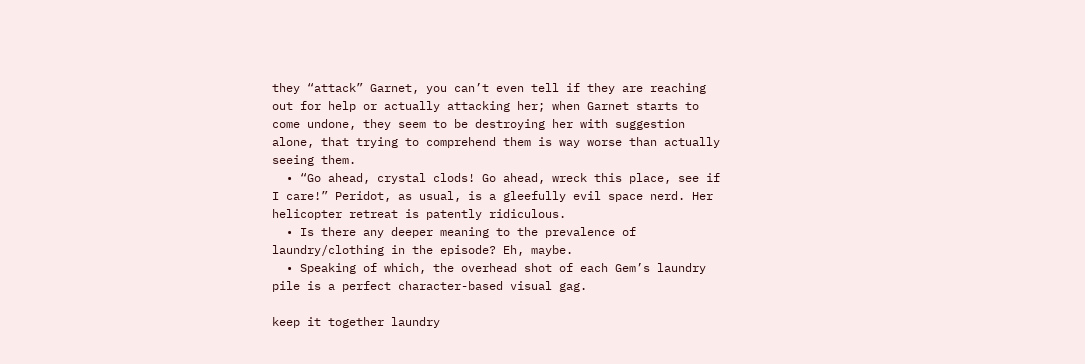they “attack” Garnet, you can’t even tell if they are reaching out for help or actually attacking her; when Garnet starts to come undone, they seem to be destroying her with suggestion alone, that trying to comprehend them is way worse than actually seeing them.
  • “Go ahead, crystal clods! Go ahead, wreck this place, see if I care!” Peridot, as usual, is a gleefully evil space nerd. Her helicopter retreat is patently ridiculous.
  • Is there any deeper meaning to the prevalence of laundry/clothing in the episode? Eh, maybe.
  • Speaking of which, the overhead shot of each Gem’s laundry pile is a perfect character-based visual gag.

keep it together laundry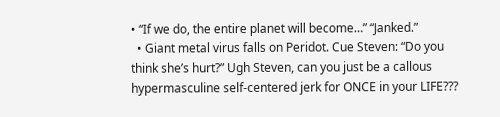• “If we do, the entire planet will become…” “Janked.”
  • Giant metal virus falls on Peridot. Cue Steven: “Do you think she’s hurt?” Ugh Steven, can you just be a callous hypermasculine self-centered jerk for ONCE in your LIFE???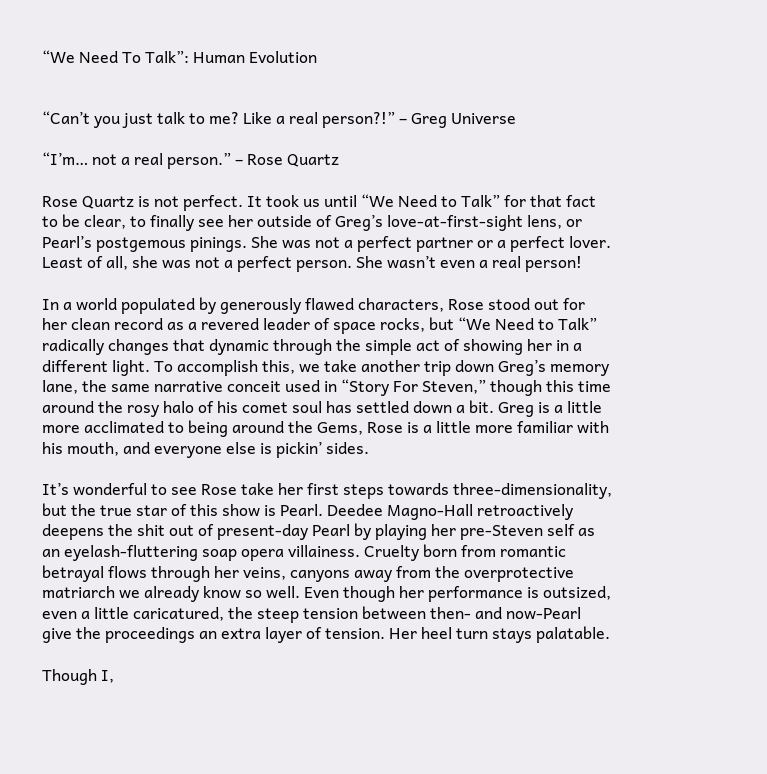“We Need To Talk”: Human Evolution


“Can’t you just talk to me? Like a real person?!” – Greg Universe

“I’m… not a real person.” – Rose Quartz

Rose Quartz is not perfect. It took us until “We Need to Talk” for that fact to be clear, to finally see her outside of Greg’s love-at-first-sight lens, or Pearl’s postgemous pinings. She was not a perfect partner or a perfect lover. Least of all, she was not a perfect person. She wasn’t even a real person!

In a world populated by generously flawed characters, Rose stood out for her clean record as a revered leader of space rocks, but “We Need to Talk” radically changes that dynamic through the simple act of showing her in a different light. To accomplish this, we take another trip down Greg’s memory lane, the same narrative conceit used in “Story For Steven,” though this time around the rosy halo of his comet soul has settled down a bit. Greg is a little more acclimated to being around the Gems, Rose is a little more familiar with his mouth, and everyone else is pickin’ sides.

It’s wonderful to see Rose take her first steps towards three-dimensionality, but the true star of this show is Pearl. Deedee Magno-Hall retroactively deepens the shit out of present-day Pearl by playing her pre-Steven self as an eyelash-fluttering soap opera villainess. Cruelty born from romantic betrayal flows through her veins, canyons away from the overprotective matriarch we already know so well. Even though her performance is outsized, even a little caricatured, the steep tension between then- and now-Pearl give the proceedings an extra layer of tension. Her heel turn stays palatable.

Though I,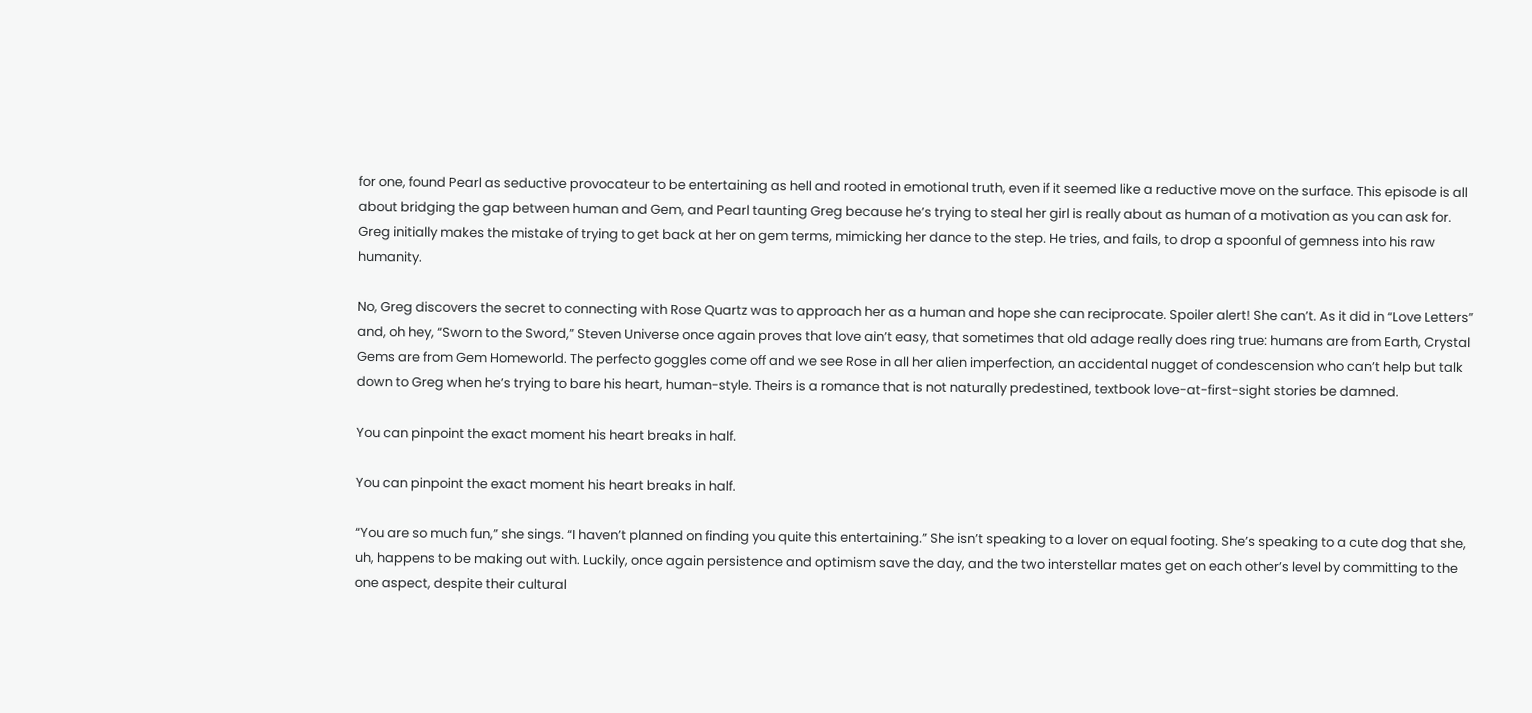for one, found Pearl as seductive provocateur to be entertaining as hell and rooted in emotional truth, even if it seemed like a reductive move on the surface. This episode is all about bridging the gap between human and Gem, and Pearl taunting Greg because he’s trying to steal her girl is really about as human of a motivation as you can ask for. Greg initially makes the mistake of trying to get back at her on gem terms, mimicking her dance to the step. He tries, and fails, to drop a spoonful of gemness into his raw humanity.

No, Greg discovers the secret to connecting with Rose Quartz was to approach her as a human and hope she can reciprocate. Spoiler alert! She can’t. As it did in “Love Letters” and, oh hey, “Sworn to the Sword,” Steven Universe once again proves that love ain’t easy, that sometimes that old adage really does ring true: humans are from Earth, Crystal Gems are from Gem Homeworld. The perfecto goggles come off and we see Rose in all her alien imperfection, an accidental nugget of condescension who can’t help but talk down to Greg when he’s trying to bare his heart, human-style. Theirs is a romance that is not naturally predestined, textbook love-at-first-sight stories be damned.

You can pinpoint the exact moment his heart breaks in half.

You can pinpoint the exact moment his heart breaks in half.

“You are so much fun,” she sings. “I haven’t planned on finding you quite this entertaining.” She isn’t speaking to a lover on equal footing. She’s speaking to a cute dog that she, uh, happens to be making out with. Luckily, once again persistence and optimism save the day, and the two interstellar mates get on each other’s level by committing to the one aspect, despite their cultural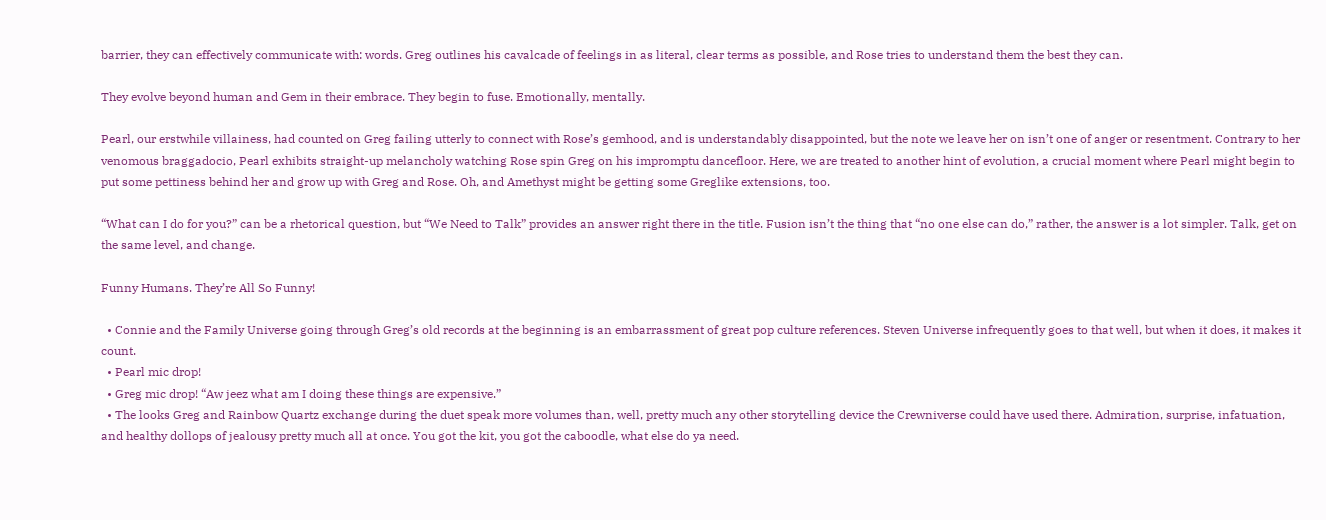barrier, they can effectively communicate with: words. Greg outlines his cavalcade of feelings in as literal, clear terms as possible, and Rose tries to understand them the best they can.

They evolve beyond human and Gem in their embrace. They begin to fuse. Emotionally, mentally.

Pearl, our erstwhile villainess, had counted on Greg failing utterly to connect with Rose’s gemhood, and is understandably disappointed, but the note we leave her on isn’t one of anger or resentment. Contrary to her venomous braggadocio, Pearl exhibits straight-up melancholy watching Rose spin Greg on his impromptu dancefloor. Here, we are treated to another hint of evolution, a crucial moment where Pearl might begin to put some pettiness behind her and grow up with Greg and Rose. Oh, and Amethyst might be getting some Greglike extensions, too.

“What can I do for you?” can be a rhetorical question, but “We Need to Talk” provides an answer right there in the title. Fusion isn’t the thing that “no one else can do,” rather, the answer is a lot simpler. Talk, get on the same level, and change.

Funny Humans. They’re All So Funny!

  • Connie and the Family Universe going through Greg’s old records at the beginning is an embarrassment of great pop culture references. Steven Universe infrequently goes to that well, but when it does, it makes it count.
  • Pearl mic drop!
  • Greg mic drop! “Aw jeez what am I doing these things are expensive.”
  • The looks Greg and Rainbow Quartz exchange during the duet speak more volumes than, well, pretty much any other storytelling device the Crewniverse could have used there. Admiration, surprise, infatuation, and healthy dollops of jealousy pretty much all at once. You got the kit, you got the caboodle, what else do ya need.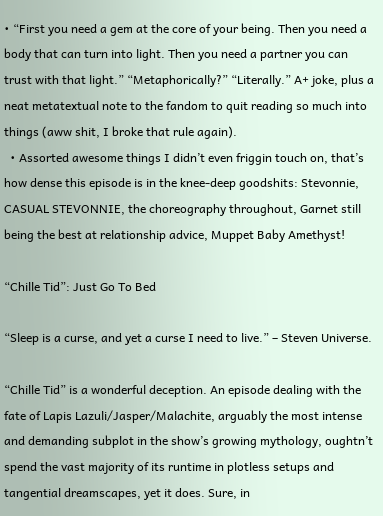• “First you need a gem at the core of your being. Then you need a body that can turn into light. Then you need a partner you can trust with that light.” “Metaphorically?” “Literally.” A+ joke, plus a neat metatextual note to the fandom to quit reading so much into things (aww shit, I broke that rule again).
  • Assorted awesome things I didn’t even friggin touch on, that’s how dense this episode is in the knee-deep goodshits: Stevonnie, CASUAL STEVONNIE, the choreography throughout, Garnet still being the best at relationship advice, Muppet Baby Amethyst!

“Chille Tid”: Just Go To Bed

“Sleep is a curse, and yet a curse I need to live.” – Steven Universe.

“Chille Tid” is a wonderful deception. An episode dealing with the fate of Lapis Lazuli/Jasper/Malachite, arguably the most intense and demanding subplot in the show’s growing mythology, oughtn’t spend the vast majority of its runtime in plotless setups and tangential dreamscapes, yet it does. Sure, in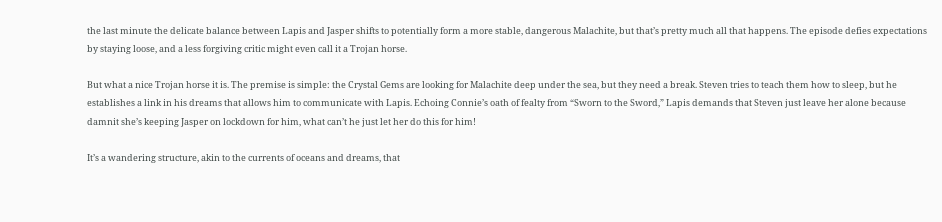the last minute the delicate balance between Lapis and Jasper shifts to potentially form a more stable, dangerous Malachite, but that’s pretty much all that happens. The episode defies expectations by staying loose, and a less forgiving critic might even call it a Trojan horse.

But what a nice Trojan horse it is. The premise is simple: the Crystal Gems are looking for Malachite deep under the sea, but they need a break. Steven tries to teach them how to sleep, but he establishes a link in his dreams that allows him to communicate with Lapis. Echoing Connie’s oath of fealty from “Sworn to the Sword,” Lapis demands that Steven just leave her alone because damnit she’s keeping Jasper on lockdown for him, what can’t he just let her do this for him!

It’s a wandering structure, akin to the currents of oceans and dreams, that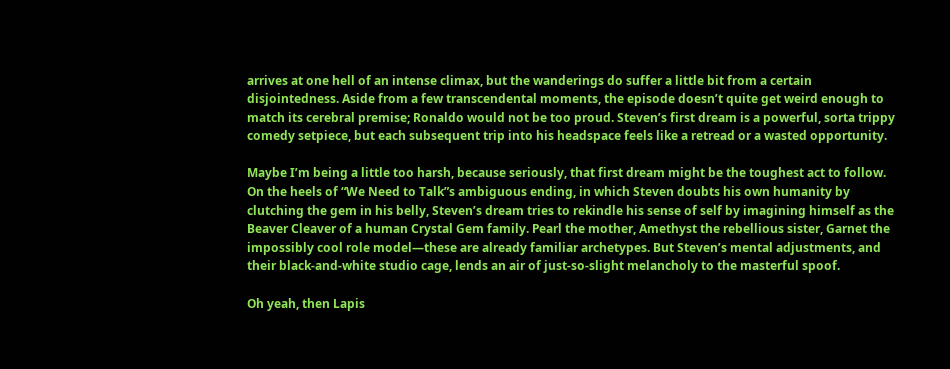arrives at one hell of an intense climax, but the wanderings do suffer a little bit from a certain disjointedness. Aside from a few transcendental moments, the episode doesn’t quite get weird enough to match its cerebral premise; Ronaldo would not be too proud. Steven’s first dream is a powerful, sorta trippy comedy setpiece, but each subsequent trip into his headspace feels like a retread or a wasted opportunity.

Maybe I’m being a little too harsh, because seriously, that first dream might be the toughest act to follow. On the heels of “We Need to Talk”s ambiguous ending, in which Steven doubts his own humanity by clutching the gem in his belly, Steven’s dream tries to rekindle his sense of self by imagining himself as the Beaver Cleaver of a human Crystal Gem family. Pearl the mother, Amethyst the rebellious sister, Garnet the impossibly cool role model—these are already familiar archetypes. But Steven’s mental adjustments, and their black-and-white studio cage, lends an air of just-so-slight melancholy to the masterful spoof.

Oh yeah, then Lapis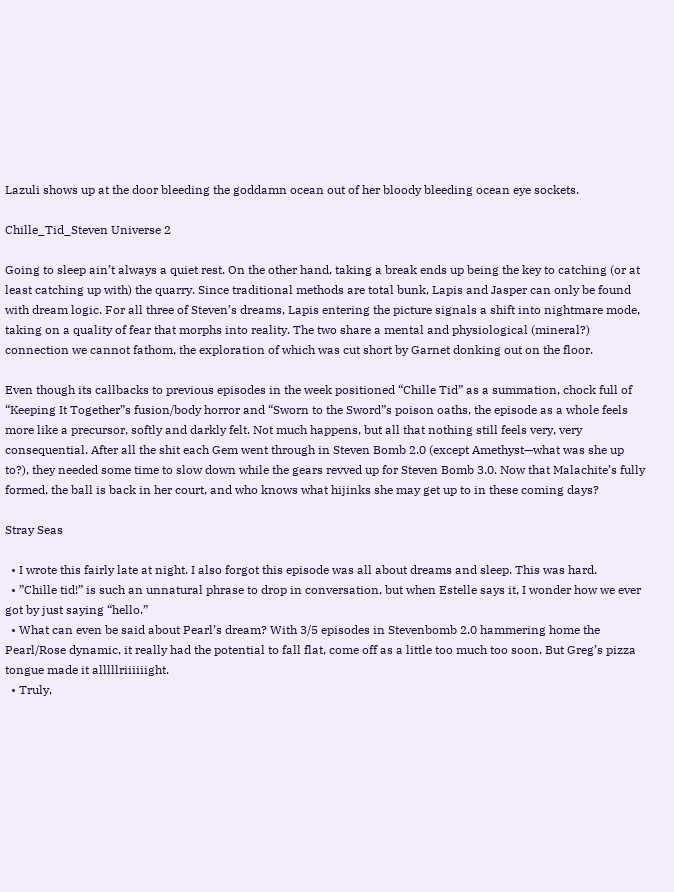Lazuli shows up at the door bleeding the goddamn ocean out of her bloody bleeding ocean eye sockets.

Chille_Tid_Steven Universe 2

Going to sleep ain’t always a quiet rest. On the other hand, taking a break ends up being the key to catching (or at least catching up with) the quarry. Since traditional methods are total bunk, Lapis and Jasper can only be found with dream logic. For all three of Steven’s dreams, Lapis entering the picture signals a shift into nightmare mode, taking on a quality of fear that morphs into reality. The two share a mental and physiological (mineral?) connection we cannot fathom, the exploration of which was cut short by Garnet donking out on the floor.

Even though its callbacks to previous episodes in the week positioned “Chille Tid” as a summation, chock full of “Keeping It Together”s fusion/body horror and “Sworn to the Sword”s poison oaths, the episode as a whole feels more like a precursor, softly and darkly felt. Not much happens, but all that nothing still feels very, very consequential. After all the shit each Gem went through in Steven Bomb 2.0 (except Amethyst—what was she up to?), they needed some time to slow down while the gears revved up for Steven Bomb 3.0. Now that Malachite’s fully formed, the ball is back in her court, and who knows what hijinks she may get up to in these coming days?

Stray Seas

  • I wrote this fairly late at night. I also forgot this episode was all about dreams and sleep. This was hard.
  • ”Chille tid!” is such an unnatural phrase to drop in conversation, but when Estelle says it, I wonder how we ever got by just saying “hello.”
  • What can even be said about Pearl’s dream? With 3/5 episodes in Stevenbomb 2.0 hammering home the Pearl/Rose dynamic, it really had the potential to fall flat, come off as a little too much too soon. But Greg’s pizza tongue made it alllllriiiiiight.
  • Truly,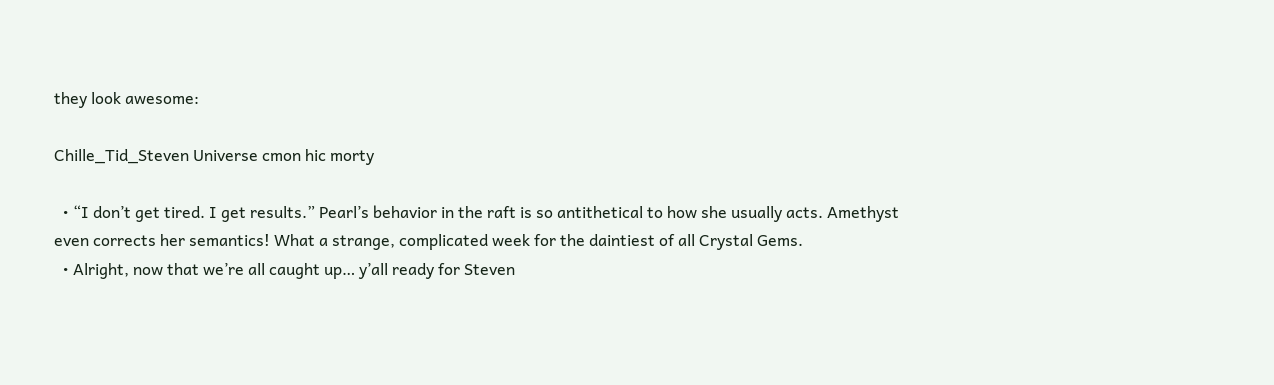they look awesome:

Chille_Tid_Steven Universe cmon hic morty

  • “I don’t get tired. I get results.” Pearl’s behavior in the raft is so antithetical to how she usually acts. Amethyst even corrects her semantics! What a strange, complicated week for the daintiest of all Crystal Gems.
  • Alright, now that we’re all caught up… y’all ready for Steven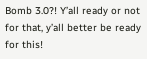Bomb 3.0?! Y’all ready or not for that, y’all better be ready for this!